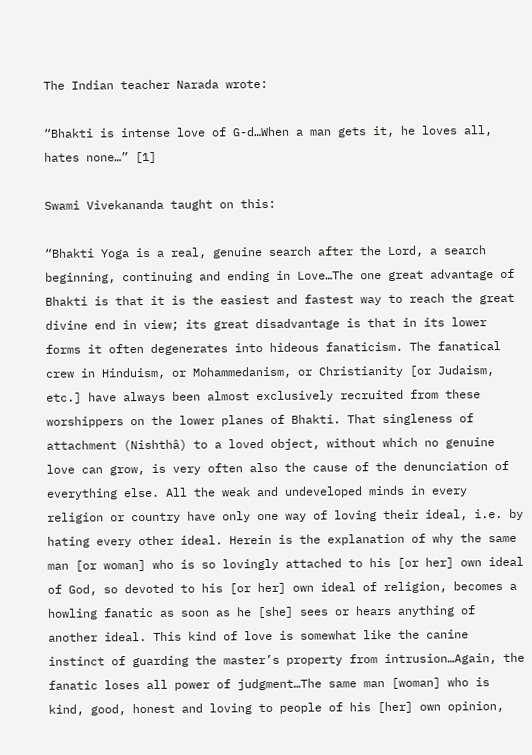The Indian teacher Narada wrote:

“Bhakti is intense love of G-d…When a man gets it, he loves all, hates none…” [1]

Swami Vivekananda taught on this:

“Bhakti Yoga is a real, genuine search after the Lord, a search beginning, continuing and ending in Love…The one great advantage of Bhakti is that it is the easiest and fastest way to reach the great divine end in view; its great disadvantage is that in its lower forms it often degenerates into hideous fanaticism. The fanatical crew in Hinduism, or Mohammedanism, or Christianity [or Judaism, etc.] have always been almost exclusively recruited from these worshippers on the lower planes of Bhakti. That singleness of attachment (Nishthâ) to a loved object, without which no genuine love can grow, is very often also the cause of the denunciation of everything else. All the weak and undeveloped minds in every religion or country have only one way of loving their ideal, i.e. by hating every other ideal. Herein is the explanation of why the same man [or woman] who is so lovingly attached to his [or her] own ideal of God, so devoted to his [or her] own ideal of religion, becomes a howling fanatic as soon as he [she] sees or hears anything of another ideal. This kind of love is somewhat like the canine instinct of guarding the master’s property from intrusion…Again, the fanatic loses all power of judgment…The same man [woman] who is kind, good, honest and loving to people of his [her] own opinion,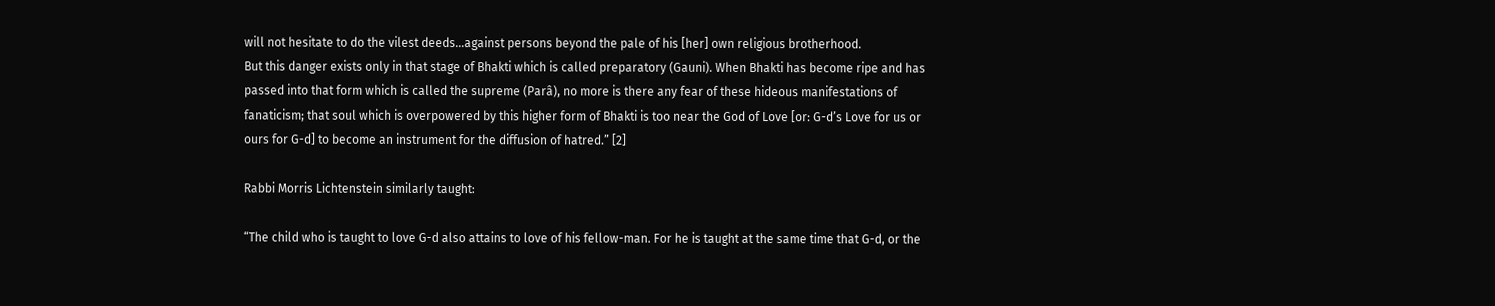will not hesitate to do the vilest deeds…against persons beyond the pale of his [her] own religious brotherhood.
But this danger exists only in that stage of Bhakti which is called preparatory (Gauni). When Bhakti has become ripe and has passed into that form which is called the supreme (Parâ), no more is there any fear of these hideous manifestations of fanaticism; that soul which is overpowered by this higher form of Bhakti is too near the God of Love [or: G-d’s Love for us or ours for G-d] to become an instrument for the diffusion of hatred.” [2]

Rabbi Morris Lichtenstein similarly taught:

“The child who is taught to love G-d also attains to love of his fellow-man. For he is taught at the same time that G-d, or the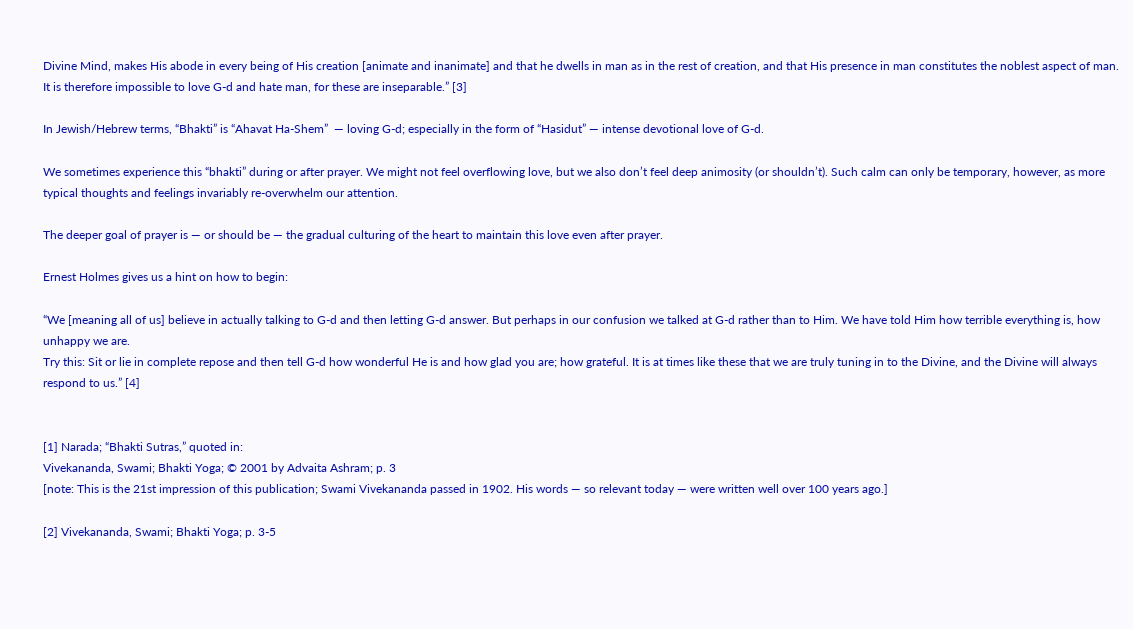Divine Mind, makes His abode in every being of His creation [animate and inanimate] and that he dwells in man as in the rest of creation, and that His presence in man constitutes the noblest aspect of man. It is therefore impossible to love G-d and hate man, for these are inseparable.” [3]

In Jewish/Hebrew terms, “Bhakti” is “Ahavat Ha-Shem”  — loving G-d; especially in the form of “Hasidut” — intense devotional love of G-d.

We sometimes experience this “bhakti” during or after prayer. We might not feel overflowing love, but we also don’t feel deep animosity (or shouldn’t). Such calm can only be temporary, however, as more typical thoughts and feelings invariably re-overwhelm our attention.

The deeper goal of prayer is — or should be — the gradual culturing of the heart to maintain this love even after prayer.

Ernest Holmes gives us a hint on how to begin:

“We [meaning all of us] believe in actually talking to G-d and then letting G-d answer. But perhaps in our confusion we talked at G-d rather than to Him. We have told Him how terrible everything is, how unhappy we are.
Try this: Sit or lie in complete repose and then tell G-d how wonderful He is and how glad you are; how grateful. It is at times like these that we are truly tuning in to the Divine, and the Divine will always respond to us.” [4]


[1] Narada; “Bhakti Sutras,” quoted in:
Vivekananda, Swami; Bhakti Yoga; © 2001 by Advaita Ashram; p. 3
[note: This is the 21st impression of this publication; Swami Vivekananda passed in 1902. His words — so relevant today — were written well over 100 years ago.]

[2] Vivekananda, Swami; Bhakti Yoga; p. 3-5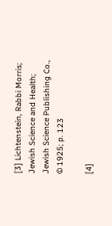[3] Lichtenstein, Rabbi Morris; Jewish Science and Health; Jewish Science Publishing Co., © 1925; p. 123

[4]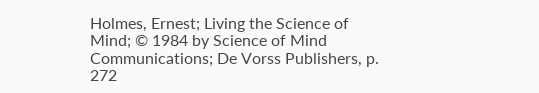Holmes, Ernest; Living the Science of Mind; © 1984 by Science of Mind Communications; De Vorss Publishers, p. 272